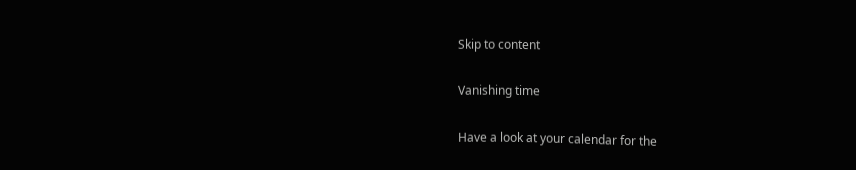Skip to content

Vanishing time

Have a look at your calendar for the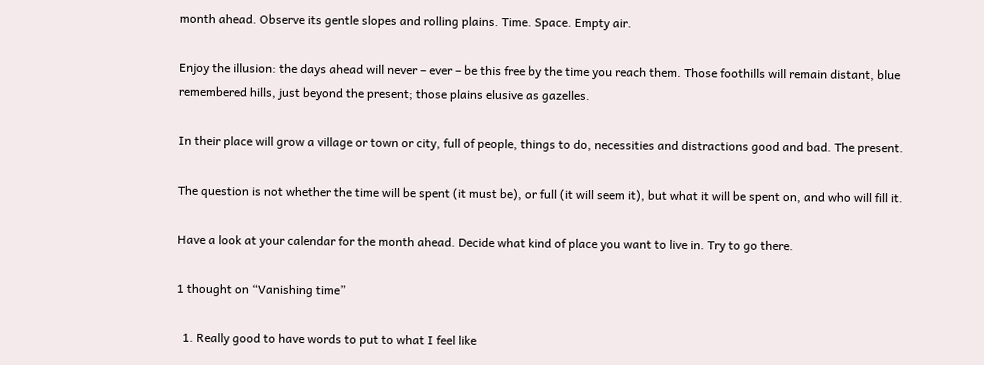month ahead. Observe its gentle slopes and rolling plains. Time. Space. Empty air.

Enjoy the illusion: the days ahead will never – ever – be this free by the time you reach them. Those foothills will remain distant, blue remembered hills, just beyond the present; those plains elusive as gazelles.

In their place will grow a village or town or city, full of people, things to do, necessities and distractions good and bad. The present.

The question is not whether the time will be spent (it must be), or full (it will seem it), but what it will be spent on, and who will fill it.

Have a look at your calendar for the month ahead. Decide what kind of place you want to live in. Try to go there.

1 thought on “Vanishing time”

  1. Really good to have words to put to what I feel like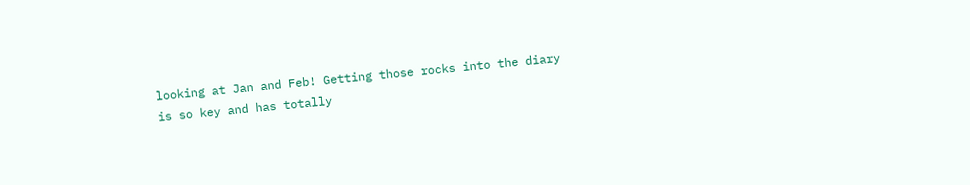looking at Jan and Feb! Getting those rocks into the diary is so key and has totally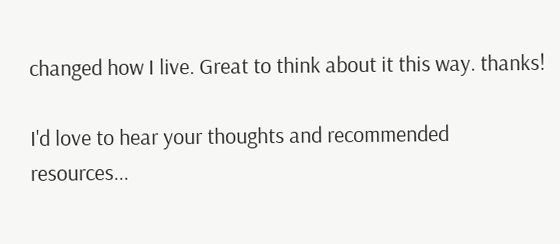changed how I live. Great to think about it this way. thanks!

I'd love to hear your thoughts and recommended resources...